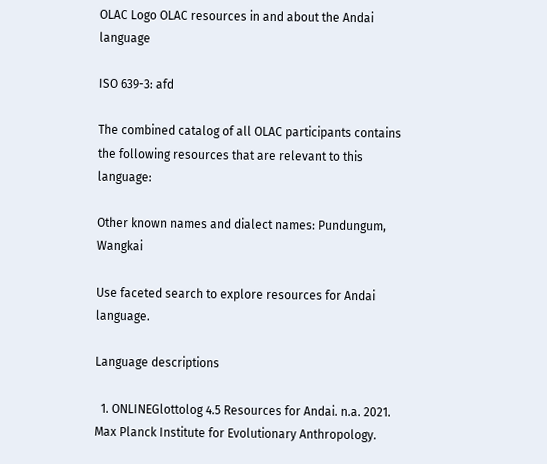OLAC Logo OLAC resources in and about the Andai language

ISO 639-3: afd

The combined catalog of all OLAC participants contains the following resources that are relevant to this language:

Other known names and dialect names: Pundungum, Wangkai

Use faceted search to explore resources for Andai language.

Language descriptions

  1. ONLINEGlottolog 4.5 Resources for Andai. n.a. 2021. Max Planck Institute for Evolutionary Anthropology.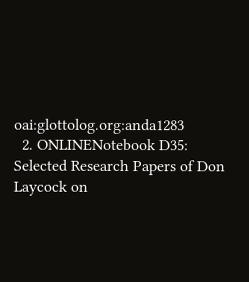oai:glottolog.org:anda1283
  2. ONLINENotebook D35: Selected Research Papers of Don Laycock on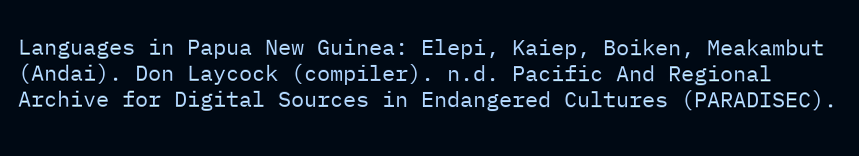Languages in Papua New Guinea: Elepi, Kaiep, Boiken, Meakambut (Andai). Don Laycock (compiler). n.d. Pacific And Regional Archive for Digital Sources in Endangered Cultures (PARADISEC).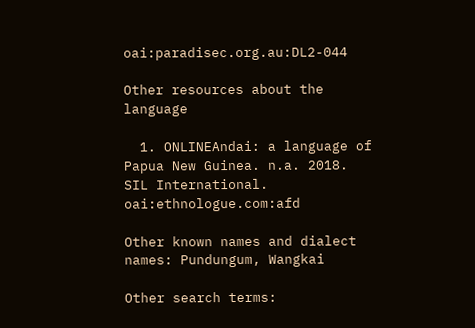oai:paradisec.org.au:DL2-044

Other resources about the language

  1. ONLINEAndai: a language of Papua New Guinea. n.a. 2018. SIL International. oai:ethnologue.com:afd

Other known names and dialect names: Pundungum, Wangkai

Other search terms: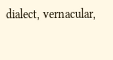dialect, vernacular,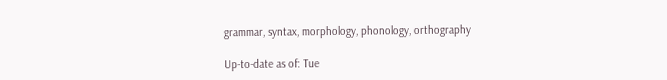grammar, syntax, morphology, phonology, orthography

Up-to-date as of: Tue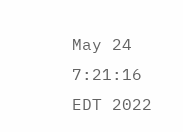May 24 7:21:16 EDT 2022